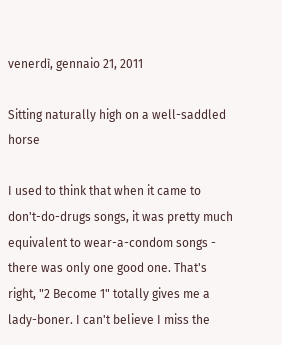venerdì, gennaio 21, 2011

Sitting naturally high on a well-saddled horse

I used to think that when it came to don't-do-drugs songs, it was pretty much equivalent to wear-a-condom songs - there was only one good one. That's right, "2 Become 1" totally gives me a lady-boner. I can't believe I miss the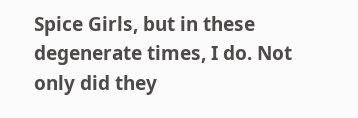Spice Girls, but in these degenerate times, I do. Not only did they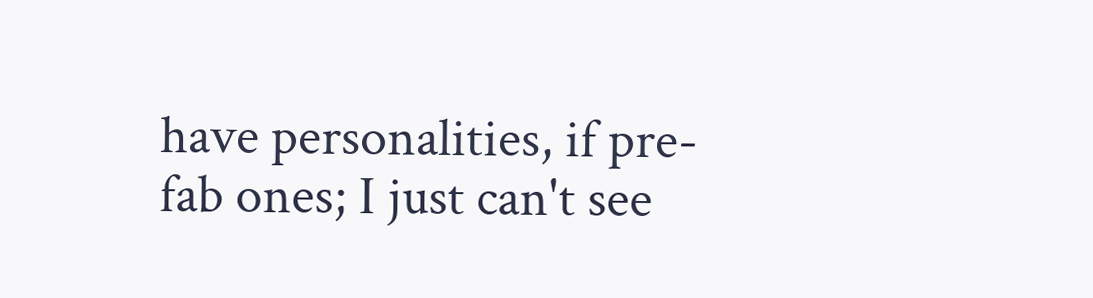have personalities, if pre-fab ones; I just can't see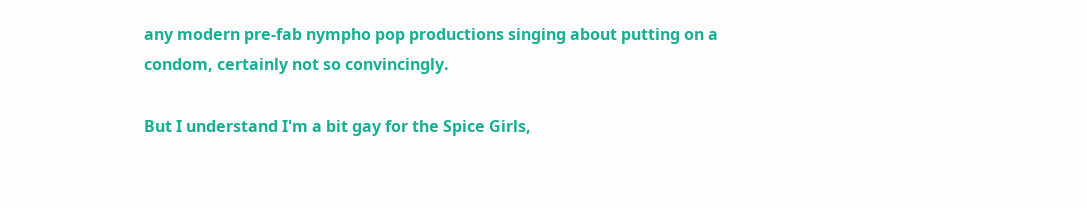any modern pre-fab nympho pop productions singing about putting on a condom, certainly not so convincingly.

But I understand I'm a bit gay for the Spice Girls,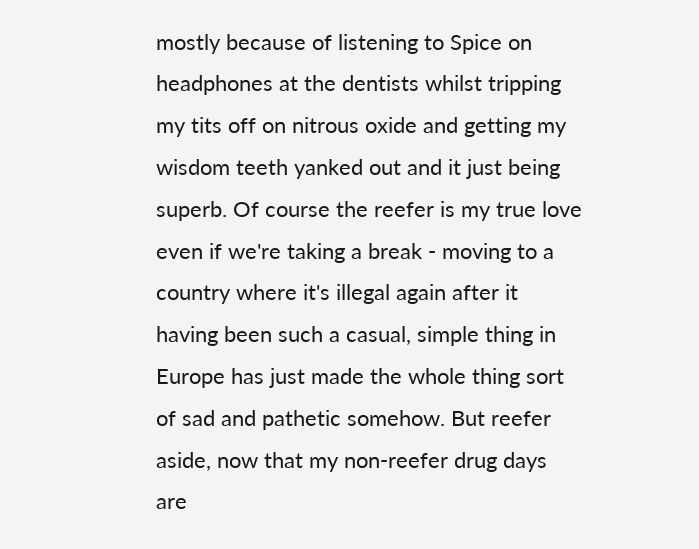mostly because of listening to Spice on headphones at the dentists whilst tripping my tits off on nitrous oxide and getting my wisdom teeth yanked out and it just being superb. Of course the reefer is my true love even if we're taking a break - moving to a country where it's illegal again after it having been such a casual, simple thing in Europe has just made the whole thing sort of sad and pathetic somehow. But reefer aside, now that my non-reefer drug days are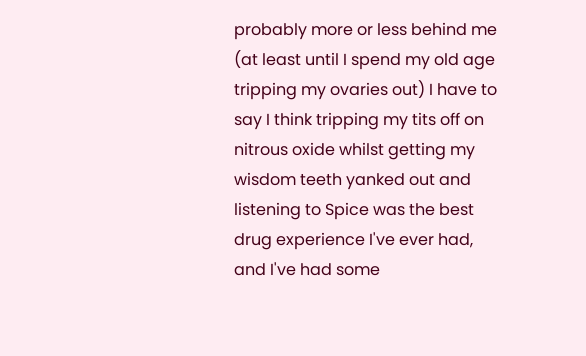probably more or less behind me (at least until I spend my old age tripping my ovaries out) I have to say I think tripping my tits off on nitrous oxide whilst getting my wisdom teeth yanked out and listening to Spice was the best drug experience I've ever had, and I've had some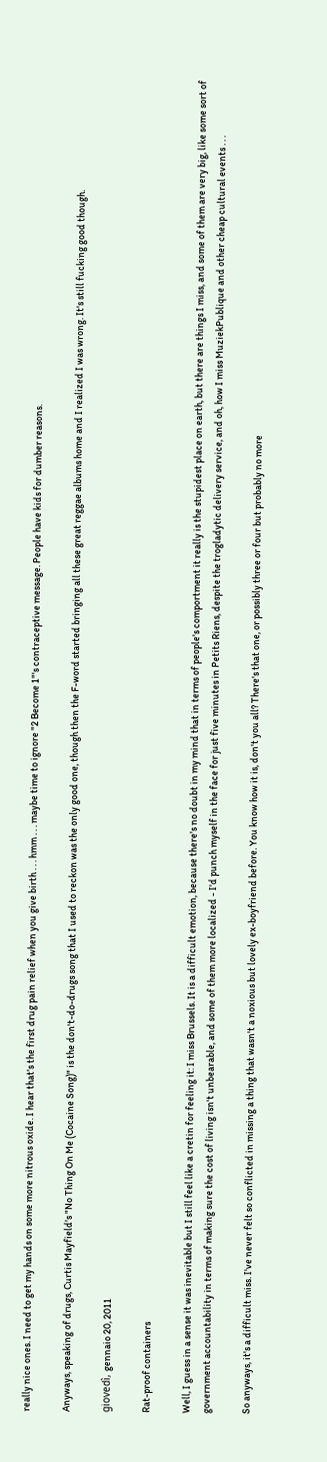really nice ones. I need to get my hands on some more nitrous oxide. I hear that's the first drug pain relief when you give birth . . . hmm . . . maybe time to ignore "2 Become 1"'s contraceptive message. People have kids for dumber reasons.

Anyways, speaking of drugs, Curtis Mayfield's "No Thing On Me (Cocaine Song)" is the don't-do-drugs song that I used to reckon was the only good one, though then the F-word started bringing all these great reggae albums home and I realized I was wrong. It's still fucking good though.

giovedì, gennaio 20, 2011

Rat-proof containers

Well, I guess in a sense it was inevitable but I still feel like a cretin for feeling it: I miss Brussels. It is a difficult emotion, because there's no doubt in my mind that in terms of people's comportment it really is the stupidest place on earth, but there are things I miss, and some of them are very big, like some sort of government accountability in terms of making sure the cost of living isn't unbearable, and some of them more localized - I'd punch myself in the face for just five minutes in Petits Riens, despite the trogladytic delivery service, and oh, how I miss MuziekPublique and other cheap cultural events . . .

So anyways, it's a difficult miss. I've never felt so conflicted in missing a thing that wasn't a noxious but lovely ex-boyfriend before. You know how it is, don't you all? There's that one, or possibly three or four but probably no more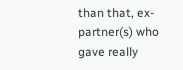than that, ex-partner(s) who gave really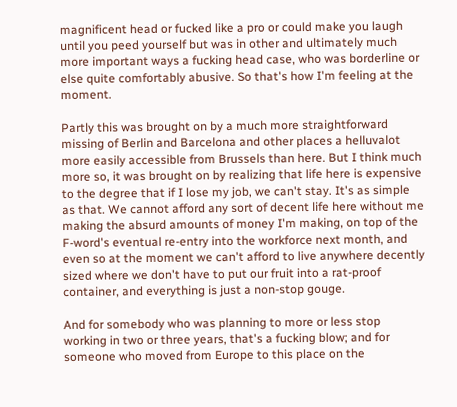magnificent head or fucked like a pro or could make you laugh until you peed yourself but was in other and ultimately much more important ways a fucking head case, who was borderline or else quite comfortably abusive. So that's how I'm feeling at the moment.

Partly this was brought on by a much more straightforward missing of Berlin and Barcelona and other places a helluvalot more easily accessible from Brussels than here. But I think much more so, it was brought on by realizing that life here is expensive to the degree that if I lose my job, we can't stay. It's as simple as that. We cannot afford any sort of decent life here without me making the absurd amounts of money I'm making, on top of the F-word's eventual re-entry into the workforce next month, and even so at the moment we can't afford to live anywhere decently sized where we don't have to put our fruit into a rat-proof container, and everything is just a non-stop gouge.

And for somebody who was planning to more or less stop working in two or three years, that's a fucking blow; and for someone who moved from Europe to this place on the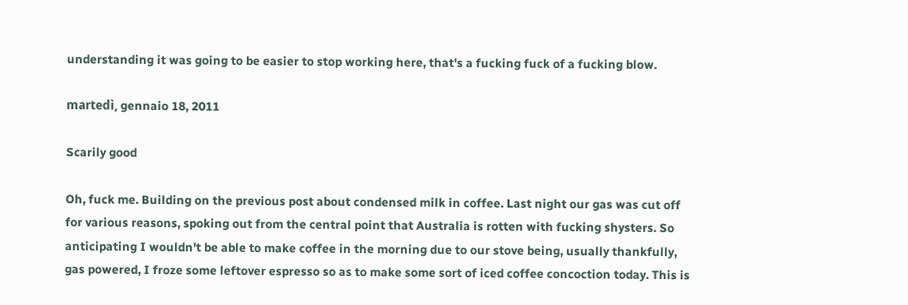understanding it was going to be easier to stop working here, that's a fucking fuck of a fucking blow.

martedì, gennaio 18, 2011

Scarily good

Oh, fuck me. Building on the previous post about condensed milk in coffee. Last night our gas was cut off for various reasons, spoking out from the central point that Australia is rotten with fucking shysters. So anticipating I wouldn't be able to make coffee in the morning due to our stove being, usually thankfully, gas powered, I froze some leftover espresso so as to make some sort of iced coffee concoction today. This is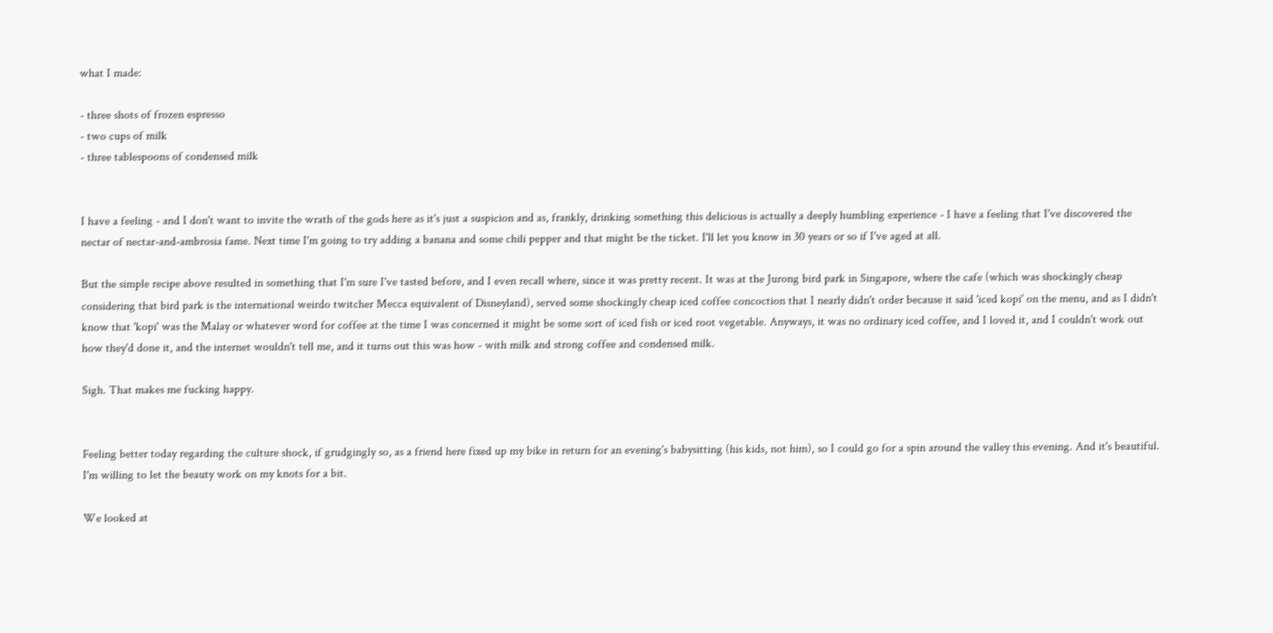what I made:

- three shots of frozen espresso
- two cups of milk
- three tablespoons of condensed milk


I have a feeling - and I don't want to invite the wrath of the gods here as it's just a suspicion and as, frankly, drinking something this delicious is actually a deeply humbling experience - I have a feeling that I've discovered the nectar of nectar-and-ambrosia fame. Next time I'm going to try adding a banana and some chili pepper and that might be the ticket. I'll let you know in 30 years or so if I've aged at all.

But the simple recipe above resulted in something that I'm sure I've tasted before, and I even recall where, since it was pretty recent. It was at the Jurong bird park in Singapore, where the cafe (which was shockingly cheap considering that bird park is the international weirdo twitcher Mecca equivalent of Disneyland), served some shockingly cheap iced coffee concoction that I nearly didn't order because it said 'iced kopi' on the menu, and as I didn't know that 'kopi' was the Malay or whatever word for coffee at the time I was concerned it might be some sort of iced fish or iced root vegetable. Anyways, it was no ordinary iced coffee, and I loved it, and I couldn't work out how they'd done it, and the internet wouldn't tell me, and it turns out this was how - with milk and strong coffee and condensed milk.

Sigh. That makes me fucking happy.


Feeling better today regarding the culture shock, if grudgingly so, as a friend here fixed up my bike in return for an evening's babysitting (his kids, not him), so I could go for a spin around the valley this evening. And it's beautiful. I'm willing to let the beauty work on my knots for a bit.

We looked at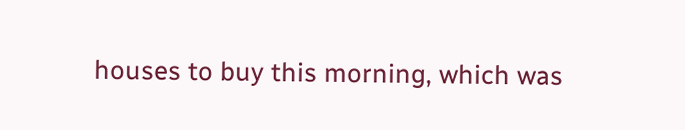houses to buy this morning, which was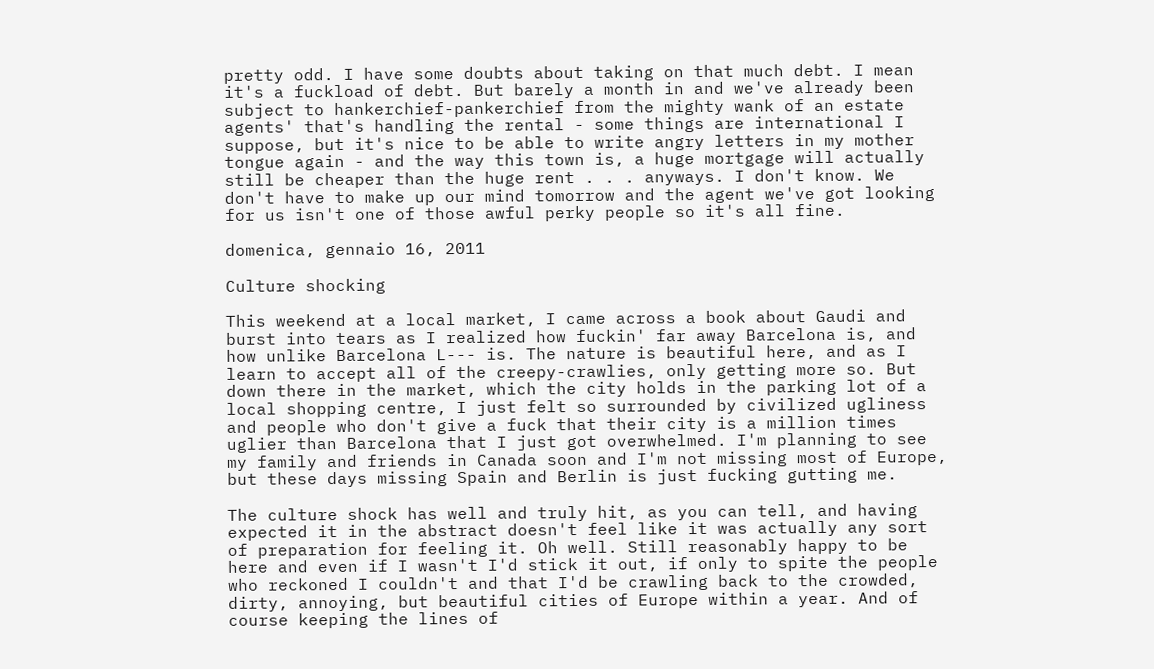pretty odd. I have some doubts about taking on that much debt. I mean it's a fuckload of debt. But barely a month in and we've already been subject to hankerchief-pankerchief from the mighty wank of an estate agents' that's handling the rental - some things are international I suppose, but it's nice to be able to write angry letters in my mother tongue again - and the way this town is, a huge mortgage will actually still be cheaper than the huge rent . . . anyways. I don't know. We don't have to make up our mind tomorrow and the agent we've got looking for us isn't one of those awful perky people so it's all fine.

domenica, gennaio 16, 2011

Culture shocking

This weekend at a local market, I came across a book about Gaudi and burst into tears as I realized how fuckin' far away Barcelona is, and how unlike Barcelona L--- is. The nature is beautiful here, and as I learn to accept all of the creepy-crawlies, only getting more so. But down there in the market, which the city holds in the parking lot of a local shopping centre, I just felt so surrounded by civilized ugliness and people who don't give a fuck that their city is a million times uglier than Barcelona that I just got overwhelmed. I'm planning to see my family and friends in Canada soon and I'm not missing most of Europe, but these days missing Spain and Berlin is just fucking gutting me.

The culture shock has well and truly hit, as you can tell, and having expected it in the abstract doesn't feel like it was actually any sort of preparation for feeling it. Oh well. Still reasonably happy to be here and even if I wasn't I'd stick it out, if only to spite the people who reckoned I couldn't and that I'd be crawling back to the crowded, dirty, annoying, but beautiful cities of Europe within a year. And of course keeping the lines of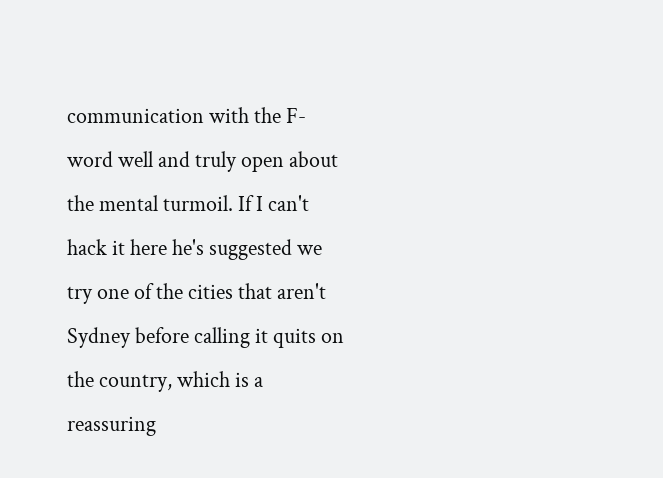communication with the F-word well and truly open about the mental turmoil. If I can't hack it here he's suggested we try one of the cities that aren't Sydney before calling it quits on the country, which is a reassuring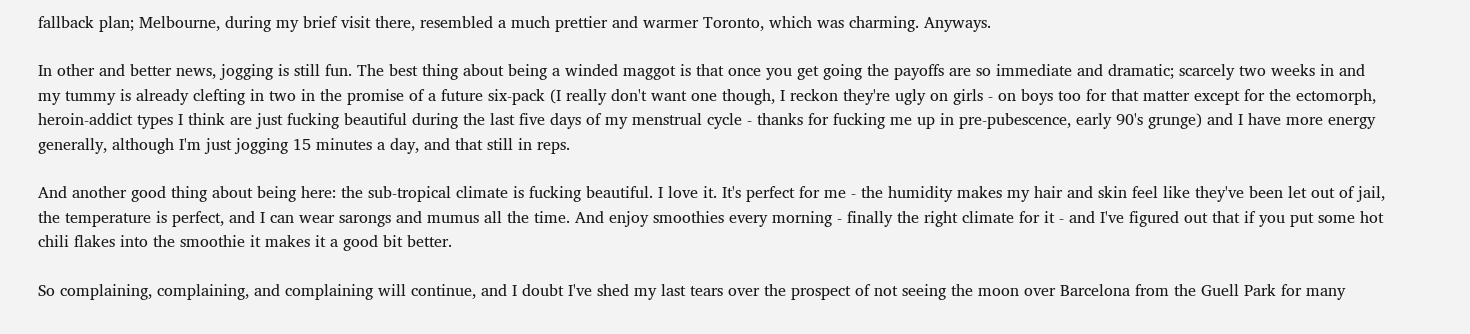fallback plan; Melbourne, during my brief visit there, resembled a much prettier and warmer Toronto, which was charming. Anyways.

In other and better news, jogging is still fun. The best thing about being a winded maggot is that once you get going the payoffs are so immediate and dramatic; scarcely two weeks in and my tummy is already clefting in two in the promise of a future six-pack (I really don't want one though, I reckon they're ugly on girls - on boys too for that matter except for the ectomorph, heroin-addict types I think are just fucking beautiful during the last five days of my menstrual cycle - thanks for fucking me up in pre-pubescence, early 90's grunge) and I have more energy generally, although I'm just jogging 15 minutes a day, and that still in reps.

And another good thing about being here: the sub-tropical climate is fucking beautiful. I love it. It's perfect for me - the humidity makes my hair and skin feel like they've been let out of jail, the temperature is perfect, and I can wear sarongs and mumus all the time. And enjoy smoothies every morning - finally the right climate for it - and I've figured out that if you put some hot chili flakes into the smoothie it makes it a good bit better.

So complaining, complaining, and complaining will continue, and I doubt I've shed my last tears over the prospect of not seeing the moon over Barcelona from the Guell Park for many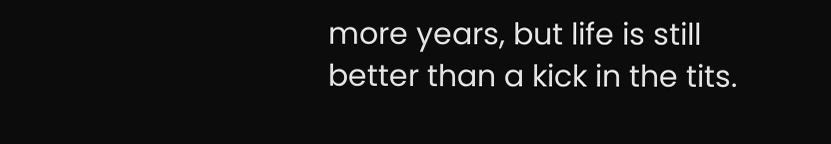more years, but life is still better than a kick in the tits.